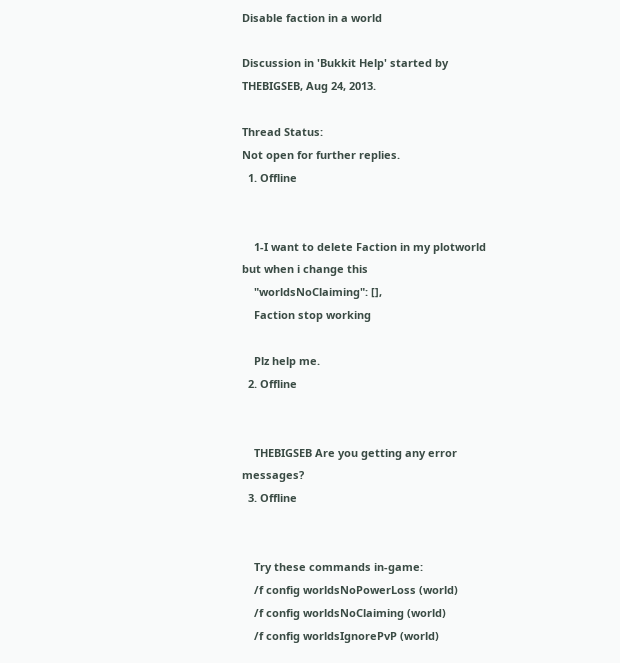Disable faction in a world

Discussion in 'Bukkit Help' started by THEBIGSEB, Aug 24, 2013.

Thread Status:
Not open for further replies.
  1. Offline


    1-I want to delete Faction in my plotworld but when i change this
    "worldsNoClaiming": [],
    Faction stop working

    Plz help me.
  2. Offline


    THEBIGSEB Are you getting any error messages?
  3. Offline


    Try these commands in-game:
    /f config worldsNoPowerLoss (world)
    /f config worldsNoClaiming (world)
    /f config worldsIgnorePvP (world)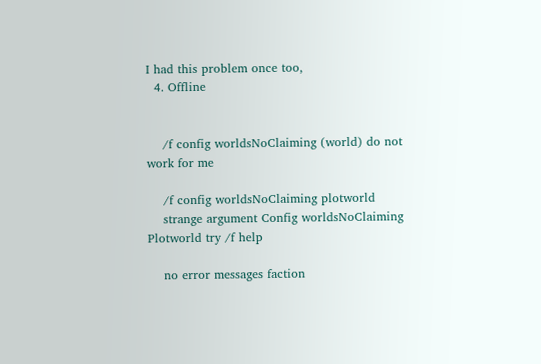I had this problem once too,
  4. Offline


    /f config worldsNoClaiming (world) do not work for me

    /f config worldsNoClaiming plotworld
    strange argument Config worldsNoClaiming Plotworld try /f help

    no error messages faction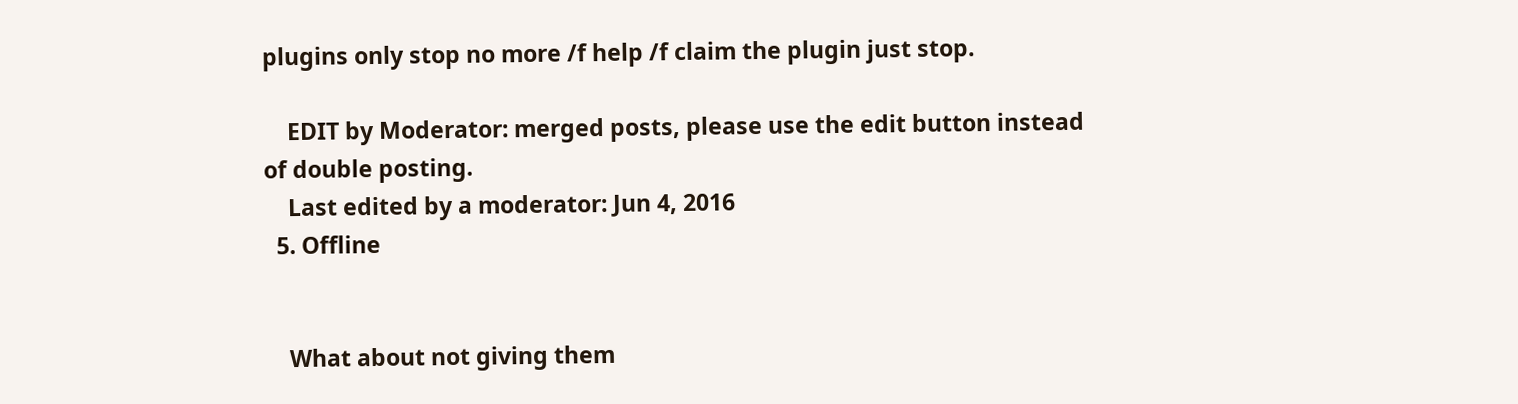plugins only stop no more /f help /f claim the plugin just stop.

    EDIT by Moderator: merged posts, please use the edit button instead of double posting.
    Last edited by a moderator: Jun 4, 2016
  5. Offline


    What about not giving them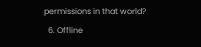permissions in that world?
  6. Offline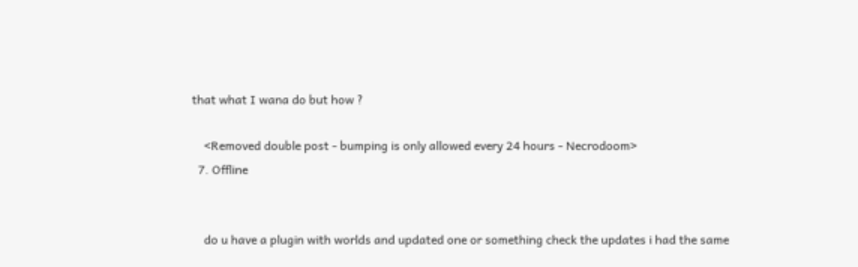that what I wana do but how ?

    <Removed double post - bumping is only allowed every 24 hours - Necrodoom>
  7. Offline


    do u have a plugin with worlds and updated one or something check the updates i had the same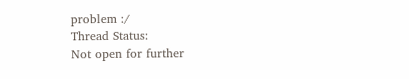problem :/
Thread Status:
Not open for further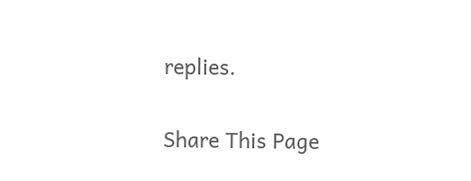replies.

Share This Page